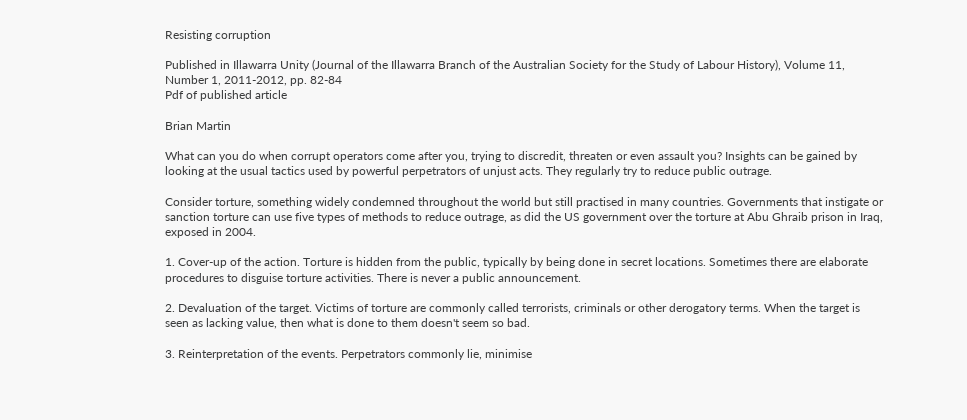Resisting corruption

Published in Illawarra Unity (Journal of the Illawarra Branch of the Australian Society for the Study of Labour History), Volume 11, Number 1, 2011-2012, pp. 82-84
Pdf of published article

Brian Martin

What can you do when corrupt operators come after you, trying to discredit, threaten or even assault you? Insights can be gained by looking at the usual tactics used by powerful perpetrators of unjust acts. They regularly try to reduce public outrage.

Consider torture, something widely condemned throughout the world but still practised in many countries. Governments that instigate or sanction torture can use five types of methods to reduce outrage, as did the US government over the torture at Abu Ghraib prison in Iraq, exposed in 2004.

1. Cover-up of the action. Torture is hidden from the public, typically by being done in secret locations. Sometimes there are elaborate procedures to disguise torture activities. There is never a public announcement.

2. Devaluation of the target. Victims of torture are commonly called terrorists, criminals or other derogatory terms. When the target is seen as lacking value, then what is done to them doesn't seem so bad.

3. Reinterpretation of the events. Perpetrators commonly lie, minimise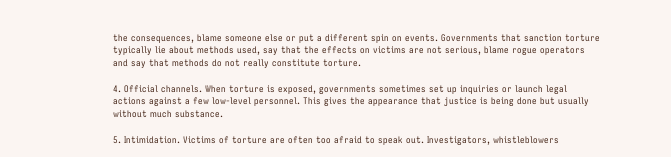the consequences, blame someone else or put a different spin on events. Governments that sanction torture typically lie about methods used, say that the effects on victims are not serious, blame rogue operators and say that methods do not really constitute torture.

4. Official channels. When torture is exposed, governments sometimes set up inquiries or launch legal actions against a few low-level personnel. This gives the appearance that justice is being done but usually without much substance.

5. Intimidation. Victims of torture are often too afraid to speak out. Investigators, whistleblowers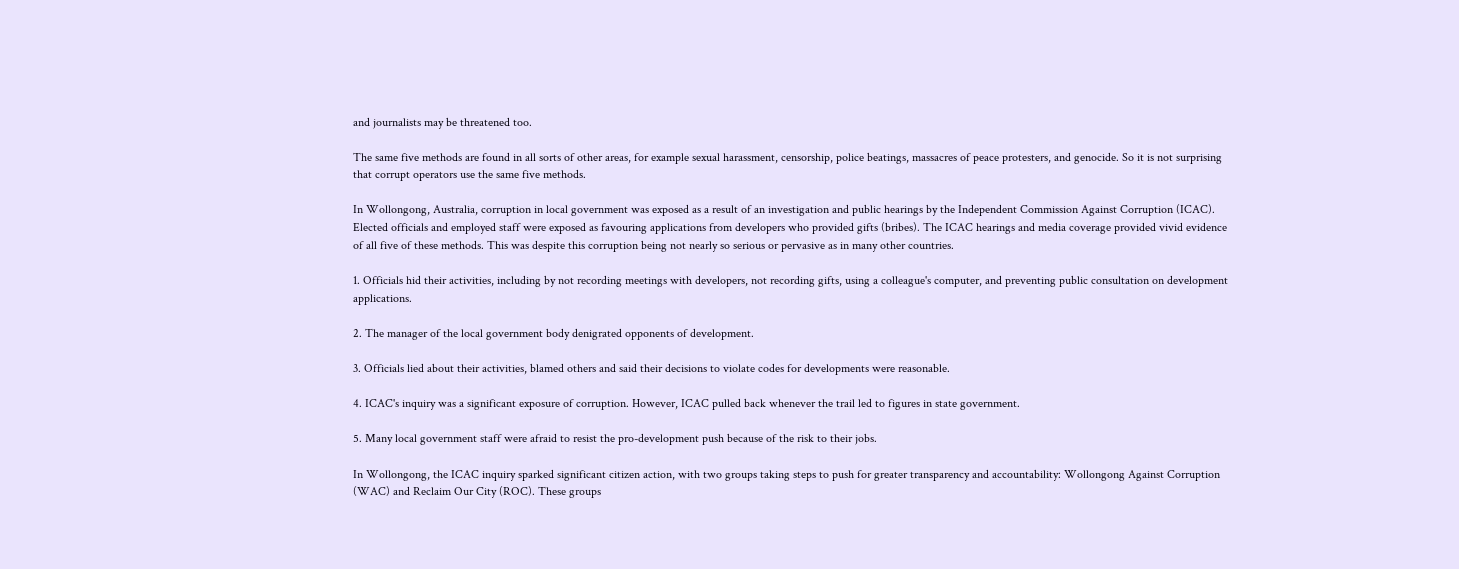and journalists may be threatened too.

The same five methods are found in all sorts of other areas, for example sexual harassment, censorship, police beatings, massacres of peace protesters, and genocide. So it is not surprising that corrupt operators use the same five methods.

In Wollongong, Australia, corruption in local government was exposed as a result of an investigation and public hearings by the Independent Commission Against Corruption (ICAC). Elected officials and employed staff were exposed as favouring applications from developers who provided gifts (bribes). The ICAC hearings and media coverage provided vivid evidence of all five of these methods. This was despite this corruption being not nearly so serious or pervasive as in many other countries.

1. Officials hid their activities, including by not recording meetings with developers, not recording gifts, using a colleague's computer, and preventing public consultation on development applications.

2. The manager of the local government body denigrated opponents of development.

3. Officials lied about their activities, blamed others and said their decisions to violate codes for developments were reasonable.

4. ICAC's inquiry was a significant exposure of corruption. However, ICAC pulled back whenever the trail led to figures in state government.

5. Many local government staff were afraid to resist the pro-development push because of the risk to their jobs.

In Wollongong, the ICAC inquiry sparked significant citizen action, with two groups taking steps to push for greater transparency and accountability: Wollongong Against Corruption (WAC) and Reclaim Our City (ROC). These groups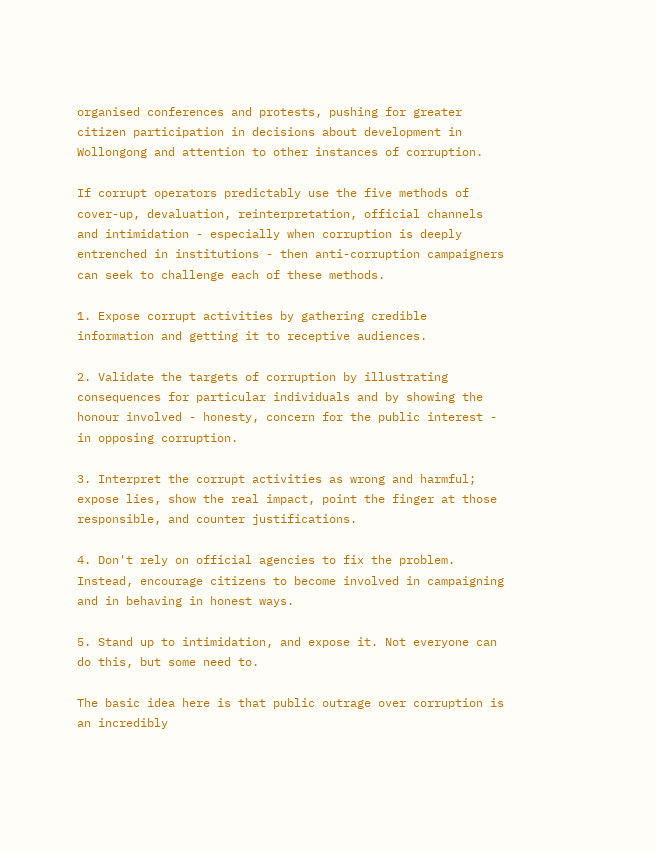organised conferences and protests, pushing for greater citizen participation in decisions about development in Wollongong and attention to other instances of corruption.

If corrupt operators predictably use the five methods of cover-up, devaluation, reinterpretation, official channels and intimidation - especially when corruption is deeply entrenched in institutions - then anti-corruption campaigners can seek to challenge each of these methods.

1. Expose corrupt activities by gathering credible information and getting it to receptive audiences.

2. Validate the targets of corruption by illustrating consequences for particular individuals and by showing the honour involved - honesty, concern for the public interest - in opposing corruption.

3. Interpret the corrupt activities as wrong and harmful; expose lies, show the real impact, point the finger at those responsible, and counter justifications.

4. Don't rely on official agencies to fix the problem. Instead, encourage citizens to become involved in campaigning and in behaving in honest ways.

5. Stand up to intimidation, and expose it. Not everyone can do this, but some need to.

The basic idea here is that public outrage over corruption is an incredibly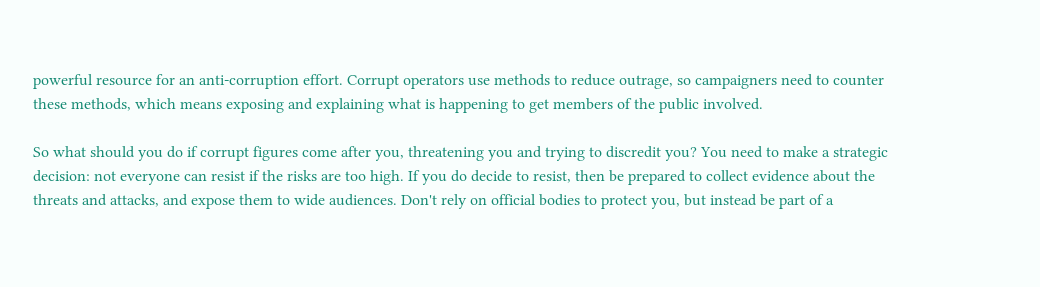powerful resource for an anti-corruption effort. Corrupt operators use methods to reduce outrage, so campaigners need to counter these methods, which means exposing and explaining what is happening to get members of the public involved.

So what should you do if corrupt figures come after you, threatening you and trying to discredit you? You need to make a strategic decision: not everyone can resist if the risks are too high. If you do decide to resist, then be prepared to collect evidence about the threats and attacks, and expose them to wide audiences. Don't rely on official bodies to protect you, but instead be part of a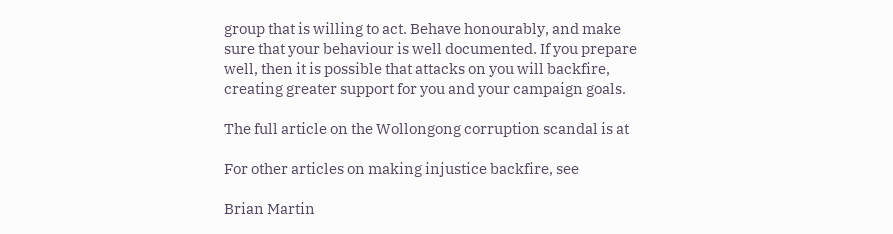group that is willing to act. Behave honourably, and make sure that your behaviour is well documented. If you prepare well, then it is possible that attacks on you will backfire, creating greater support for you and your campaign goals.

The full article on the Wollongong corruption scandal is at

For other articles on making injustice backfire, see

Brian Martin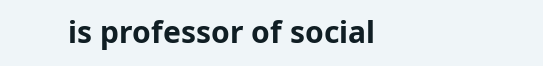is professor of social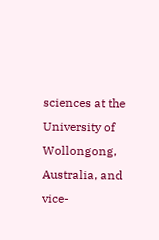sciences at the University of Wollongong, Australia, and vice-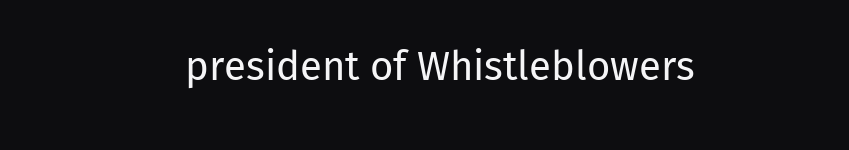president of Whistleblowers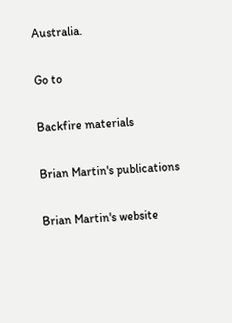Australia.

Go to

Backfire materials

Brian Martin's publications

Brian Martin's website